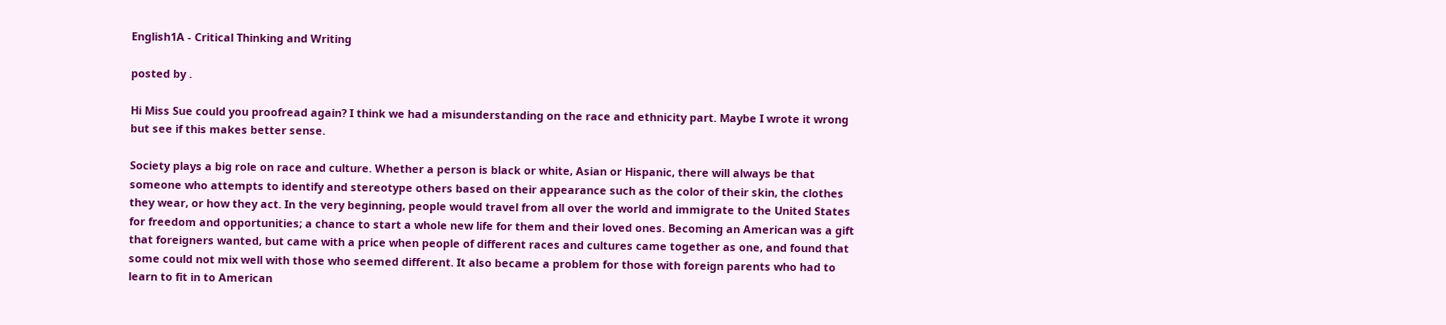English1A - Critical Thinking and Writing

posted by .

Hi Miss Sue could you proofread again? I think we had a misunderstanding on the race and ethnicity part. Maybe I wrote it wrong but see if this makes better sense.

Society plays a big role on race and culture. Whether a person is black or white, Asian or Hispanic, there will always be that someone who attempts to identify and stereotype others based on their appearance such as the color of their skin, the clothes they wear, or how they act. In the very beginning, people would travel from all over the world and immigrate to the United States for freedom and opportunities; a chance to start a whole new life for them and their loved ones. Becoming an American was a gift that foreigners wanted, but came with a price when people of different races and cultures came together as one, and found that some could not mix well with those who seemed different. It also became a problem for those with foreign parents who had to learn to fit in to American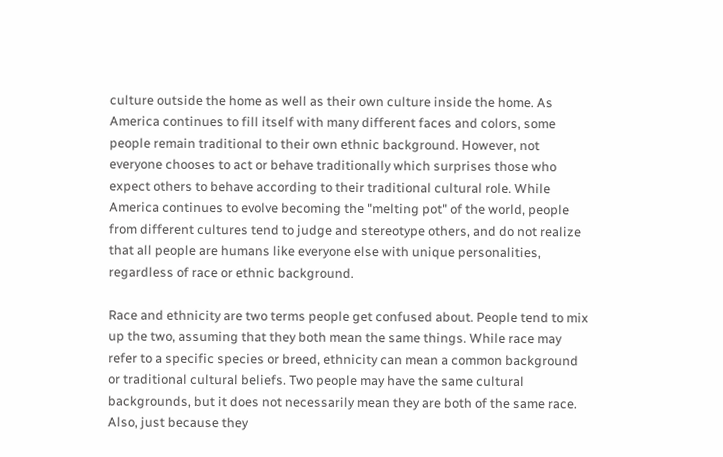culture outside the home as well as their own culture inside the home. As America continues to fill itself with many different faces and colors, some people remain traditional to their own ethnic background. However, not everyone chooses to act or behave traditionally which surprises those who expect others to behave according to their traditional cultural role. While America continues to evolve becoming the "melting pot" of the world, people from different cultures tend to judge and stereotype others, and do not realize that all people are humans like everyone else with unique personalities, regardless of race or ethnic background.

Race and ethnicity are two terms people get confused about. People tend to mix up the two, assuming that they both mean the same things. While race may refer to a specific species or breed, ethnicity can mean a common background or traditional cultural beliefs. Two people may have the same cultural backgrounds, but it does not necessarily mean they are both of the same race. Also, just because they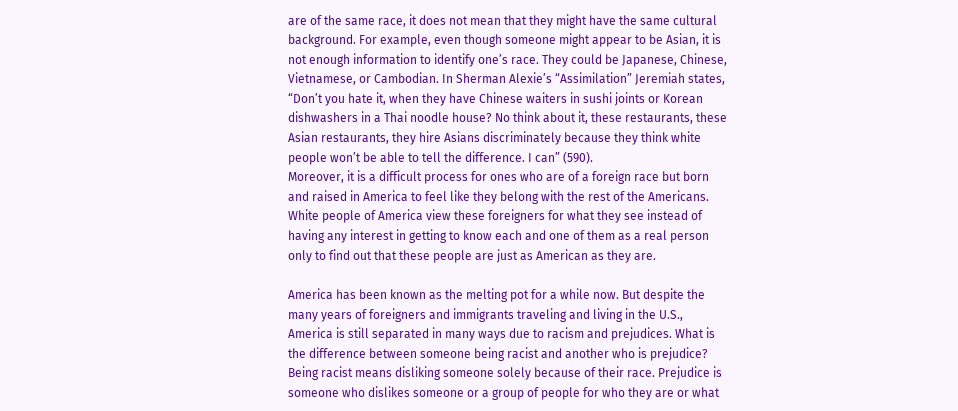are of the same race, it does not mean that they might have the same cultural background. For example, even though someone might appear to be Asian, it is not enough information to identify one’s race. They could be Japanese, Chinese, Vietnamese, or Cambodian. In Sherman Alexie’s “Assimilation” Jeremiah states, “Don’t you hate it, when they have Chinese waiters in sushi joints or Korean dishwashers in a Thai noodle house? No think about it, these restaurants, these Asian restaurants, they hire Asians discriminately because they think white people won’t be able to tell the difference. I can” (590).
Moreover, it is a difficult process for ones who are of a foreign race but born and raised in America to feel like they belong with the rest of the Americans. White people of America view these foreigners for what they see instead of having any interest in getting to know each and one of them as a real person only to find out that these people are just as American as they are.

America has been known as the melting pot for a while now. But despite the many years of foreigners and immigrants traveling and living in the U.S., America is still separated in many ways due to racism and prejudices. What is the difference between someone being racist and another who is prejudice? Being racist means disliking someone solely because of their race. Prejudice is someone who dislikes someone or a group of people for who they are or what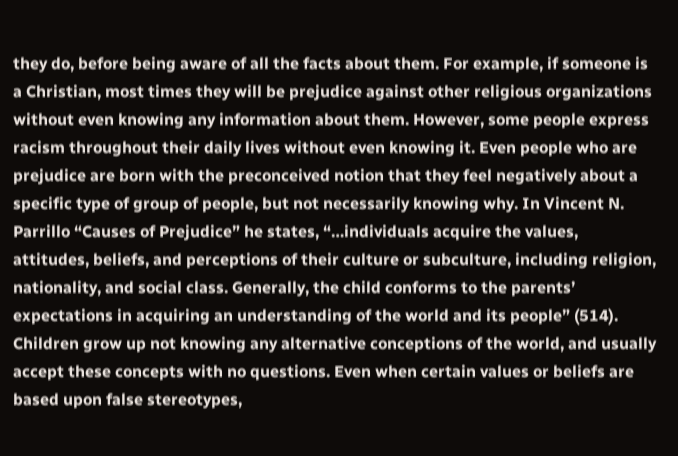they do, before being aware of all the facts about them. For example, if someone is a Christian, most times they will be prejudice against other religious organizations without even knowing any information about them. However, some people express racism throughout their daily lives without even knowing it. Even people who are prejudice are born with the preconceived notion that they feel negatively about a specific type of group of people, but not necessarily knowing why. In Vincent N. Parrillo “Causes of Prejudice” he states, “…individuals acquire the values, attitudes, beliefs, and perceptions of their culture or subculture, including religion, nationality, and social class. Generally, the child conforms to the parents’ expectations in acquiring an understanding of the world and its people” (514). Children grow up not knowing any alternative conceptions of the world, and usually accept these concepts with no questions. Even when certain values or beliefs are based upon false stereotypes,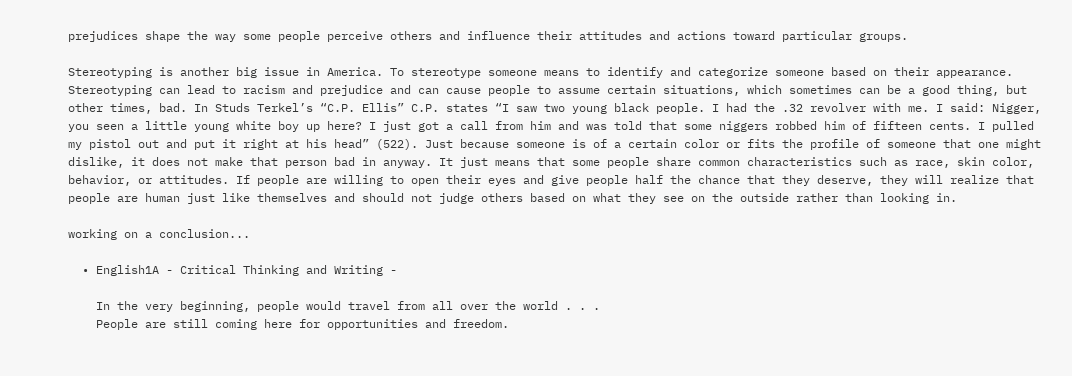prejudices shape the way some people perceive others and influence their attitudes and actions toward particular groups.

Stereotyping is another big issue in America. To stereotype someone means to identify and categorize someone based on their appearance. Stereotyping can lead to racism and prejudice and can cause people to assume certain situations, which sometimes can be a good thing, but other times, bad. In Studs Terkel’s “C.P. Ellis” C.P. states “I saw two young black people. I had the .32 revolver with me. I said: Nigger, you seen a little young white boy up here? I just got a call from him and was told that some niggers robbed him of fifteen cents. I pulled my pistol out and put it right at his head” (522). Just because someone is of a certain color or fits the profile of someone that one might dislike, it does not make that person bad in anyway. It just means that some people share common characteristics such as race, skin color, behavior, or attitudes. If people are willing to open their eyes and give people half the chance that they deserve, they will realize that people are human just like themselves and should not judge others based on what they see on the outside rather than looking in.

working on a conclusion...

  • English1A - Critical Thinking and Writing -

    In the very beginning, people would travel from all over the world . . .
    People are still coming here for opportunities and freedom.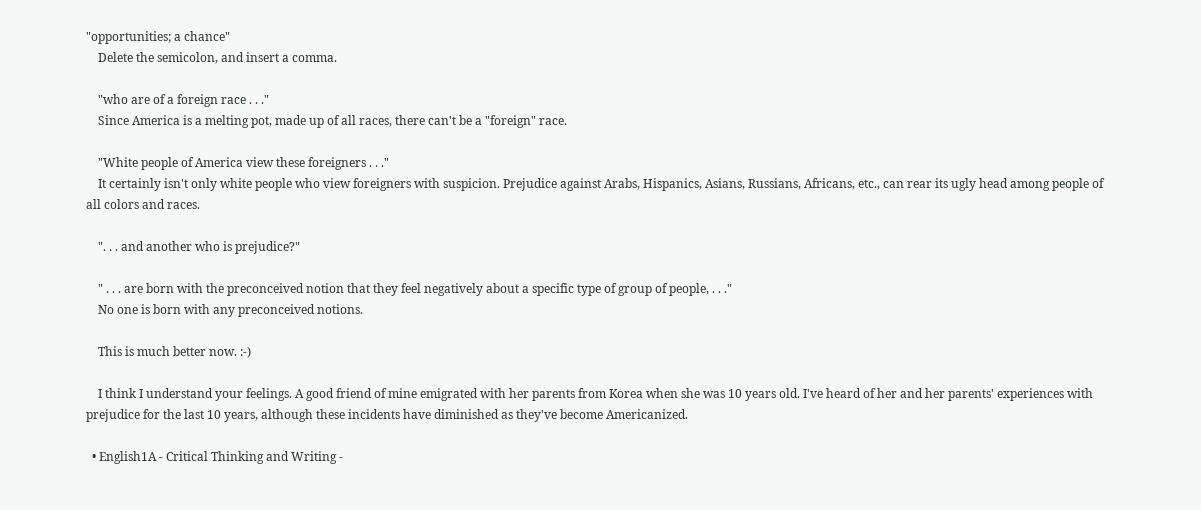"opportunities; a chance"
    Delete the semicolon, and insert a comma.

    "who are of a foreign race . . ."
    Since America is a melting pot, made up of all races, there can't be a "foreign" race.

    "White people of America view these foreigners . . ."
    It certainly isn't only white people who view foreigners with suspicion. Prejudice against Arabs, Hispanics, Asians, Russians, Africans, etc., can rear its ugly head among people of all colors and races.

    ". . . and another who is prejudice?"

    " . . . are born with the preconceived notion that they feel negatively about a specific type of group of people, . . ."
    No one is born with any preconceived notions.

    This is much better now. :-)

    I think I understand your feelings. A good friend of mine emigrated with her parents from Korea when she was 10 years old. I've heard of her and her parents' experiences with prejudice for the last 10 years, although these incidents have diminished as they've become Americanized.

  • English1A - Critical Thinking and Writing -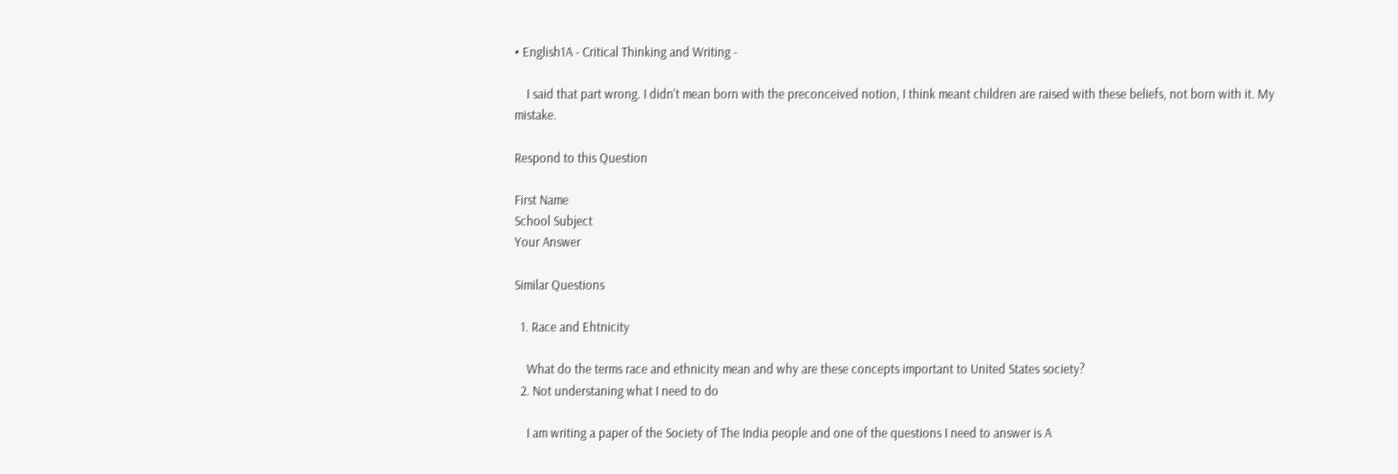• English1A - Critical Thinking and Writing -

    I said that part wrong. I didn't mean born with the preconceived notion, I think meant children are raised with these beliefs, not born with it. My mistake.

Respond to this Question

First Name
School Subject
Your Answer

Similar Questions

  1. Race and Ehtnicity

    What do the terms race and ethnicity mean and why are these concepts important to United States society?
  2. Not understaning what I need to do

    I am writing a paper of the Society of The India people and one of the questions I need to answer is A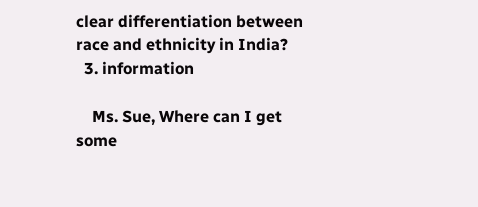clear differentiation between race and ethnicity in India?
  3. information

    Ms. Sue, Where can I get some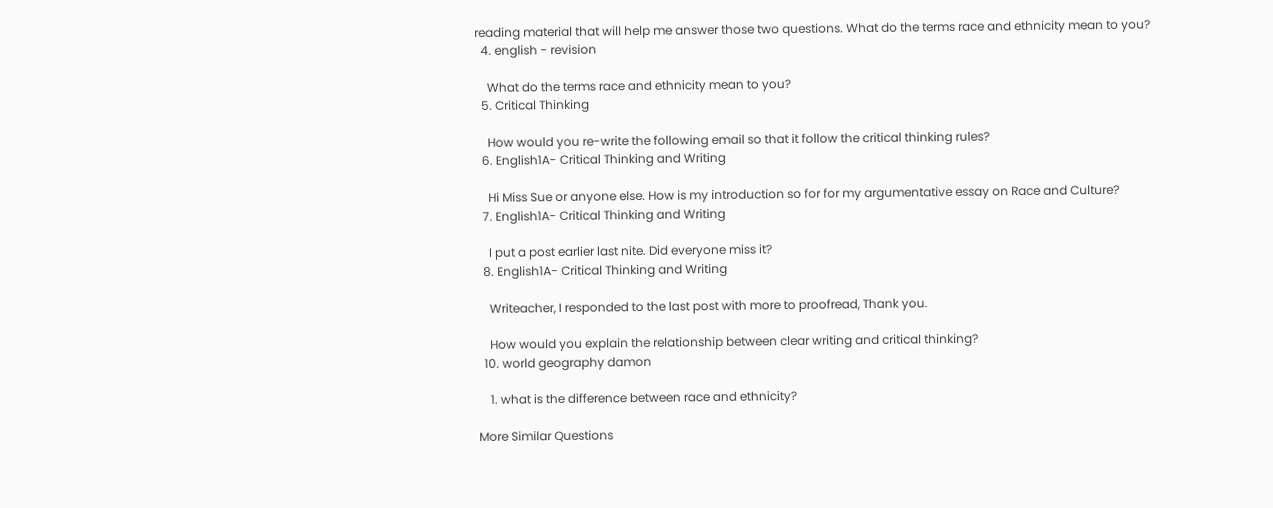reading material that will help me answer those two questions. What do the terms race and ethnicity mean to you?
  4. english - revision

    What do the terms race and ethnicity mean to you?
  5. Critical Thinking

    How would you re-write the following email so that it follow the critical thinking rules?
  6. English1A- Critical Thinking and Writing

    Hi Miss Sue or anyone else. How is my introduction so for for my argumentative essay on Race and Culture?
  7. English1A- Critical Thinking and Writing

    I put a post earlier last nite. Did everyone miss it?
  8. English1A- Critical Thinking and Writing

    Writeacher, I responded to the last post with more to proofread, Thank you.

    How would you explain the relationship between clear writing and critical thinking?
  10. world geography damon

    1. what is the difference between race and ethnicity?

More Similar Questions